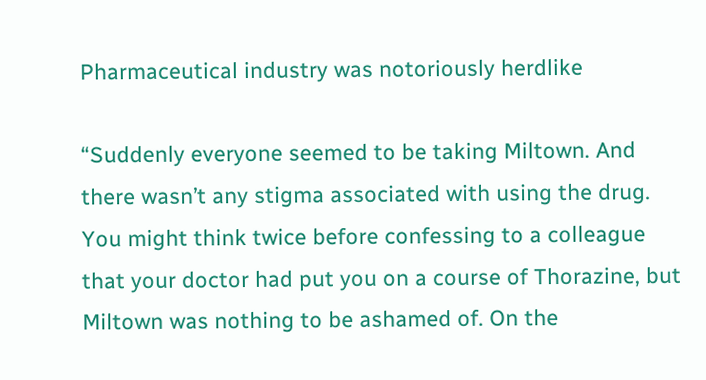Pharmaceutical industry was notoriously herdlike

“Suddenly everyone seemed to be taking Miltown. And there wasn’t any stigma associated with using the drug. You might think twice before confessing to a colleague that your doctor had put you on a course of Thorazine, but Miltown was nothing to be ashamed of. On the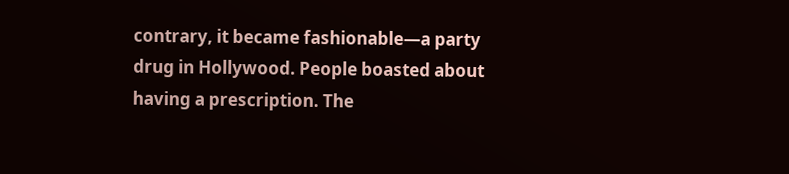contrary, it became fashionable—a party drug in Hollywood. People boasted about having a prescription. The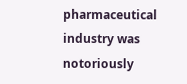pharmaceutical industry was notoriously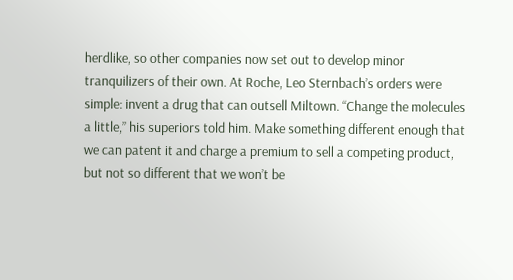herdlike, so other companies now set out to develop minor tranquilizers of their own. At Roche, Leo Sternbach’s orders were simple: invent a drug that can outsell Miltown. “Change the molecules a little,” his superiors told him. Make something different enough that we can patent it and charge a premium to sell a competing product, but not so different that we won’t be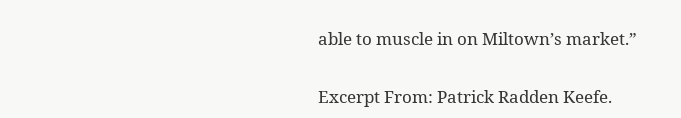able to muscle in on Miltown’s market.”

Excerpt From: Patrick Radden Keefe.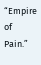“Empire of Pain.”